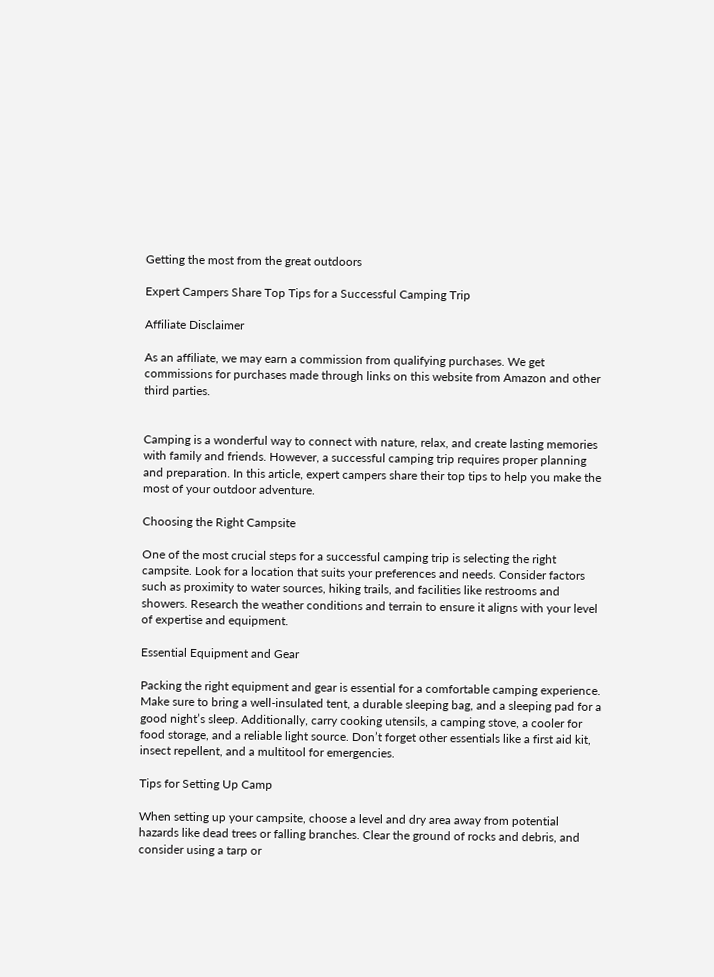Getting the most from the great outdoors

Expert Campers Share Top Tips for a Successful Camping Trip

Affiliate Disclaimer

As an affiliate, we may earn a commission from qualifying purchases. We get commissions for purchases made through links on this website from Amazon and other third parties.


Camping is a wonderful way to connect with nature, relax, and create lasting memories with family and friends. However, a successful camping trip requires proper planning and preparation. In this article, expert campers share their top tips to help you make the most of your outdoor adventure.

Choosing the Right Campsite

One of the most crucial steps for a successful camping trip is selecting the right campsite. Look for a location that suits your preferences and needs. Consider factors such as proximity to water sources, hiking trails, and facilities like restrooms and showers. Research the weather conditions and terrain to ensure it aligns with your level of expertise and equipment.

Essential Equipment and Gear

Packing the right equipment and gear is essential for a comfortable camping experience. Make sure to bring a well-insulated tent, a durable sleeping bag, and a sleeping pad for a good night’s sleep. Additionally, carry cooking utensils, a camping stove, a cooler for food storage, and a reliable light source. Don’t forget other essentials like a first aid kit, insect repellent, and a multitool for emergencies.

Tips for Setting Up Camp

When setting up your campsite, choose a level and dry area away from potential hazards like dead trees or falling branches. Clear the ground of rocks and debris, and consider using a tarp or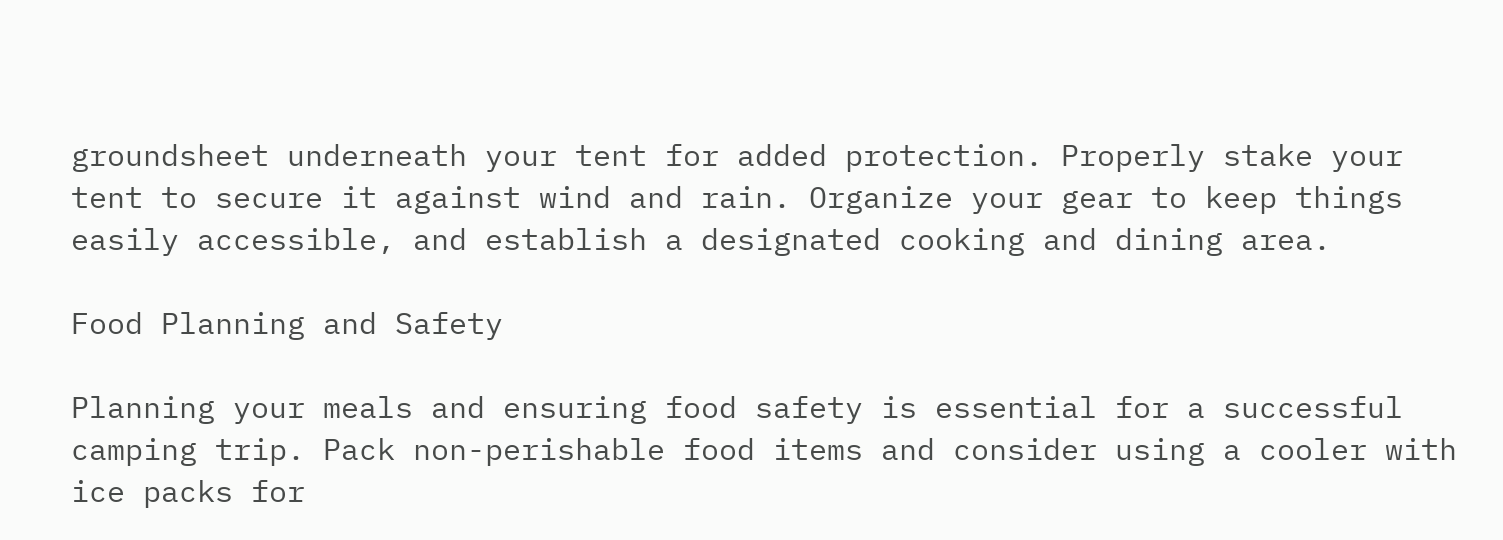groundsheet underneath your tent for added protection. Properly stake your tent to secure it against wind and rain. Organize your gear to keep things easily accessible, and establish a designated cooking and dining area.

Food Planning and Safety

Planning your meals and ensuring food safety is essential for a successful camping trip. Pack non-perishable food items and consider using a cooler with ice packs for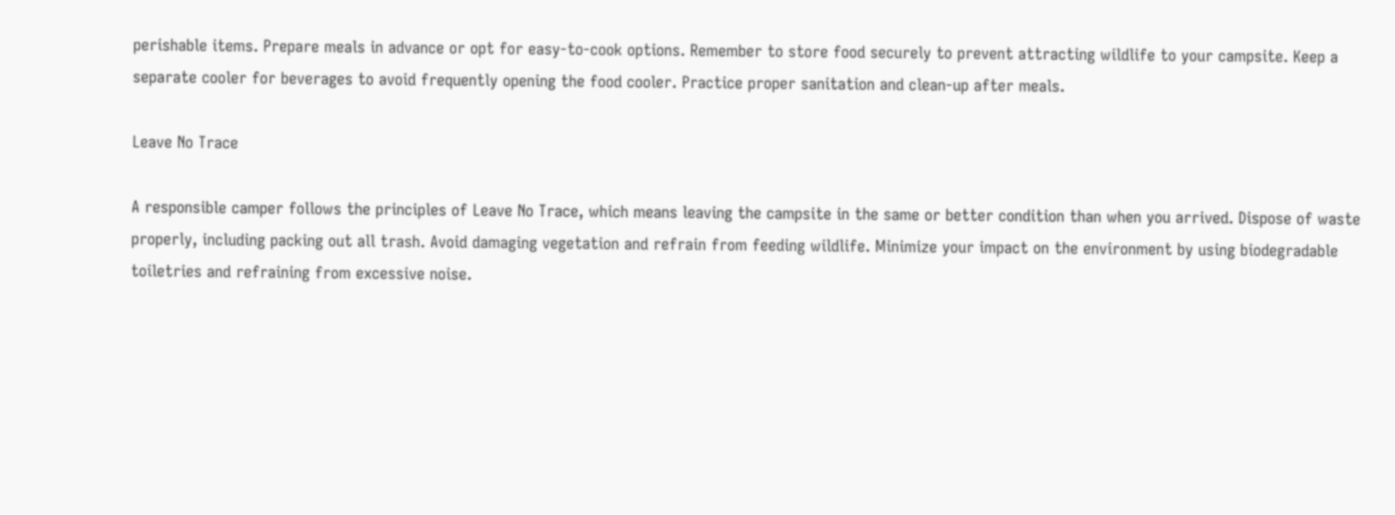perishable items. Prepare meals in advance or opt for easy-to-cook options. Remember to store food securely to prevent attracting wildlife to your campsite. Keep a separate cooler for beverages to avoid frequently opening the food cooler. Practice proper sanitation and clean-up after meals.

Leave No Trace

A responsible camper follows the principles of Leave No Trace, which means leaving the campsite in the same or better condition than when you arrived. Dispose of waste properly, including packing out all trash. Avoid damaging vegetation and refrain from feeding wildlife. Minimize your impact on the environment by using biodegradable toiletries and refraining from excessive noise.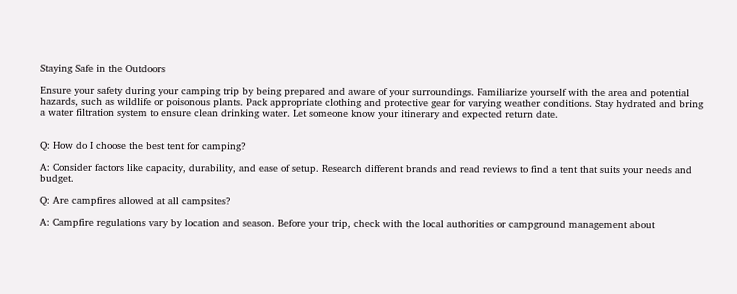Staying Safe in the Outdoors

Ensure your safety during your camping trip by being prepared and aware of your surroundings. Familiarize yourself with the area and potential hazards, such as wildlife or poisonous plants. Pack appropriate clothing and protective gear for varying weather conditions. Stay hydrated and bring a water filtration system to ensure clean drinking water. Let someone know your itinerary and expected return date.


Q: How do I choose the best tent for camping?

A: Consider factors like capacity, durability, and ease of setup. Research different brands and read reviews to find a tent that suits your needs and budget.

Q: Are campfires allowed at all campsites?

A: Campfire regulations vary by location and season. Before your trip, check with the local authorities or campground management about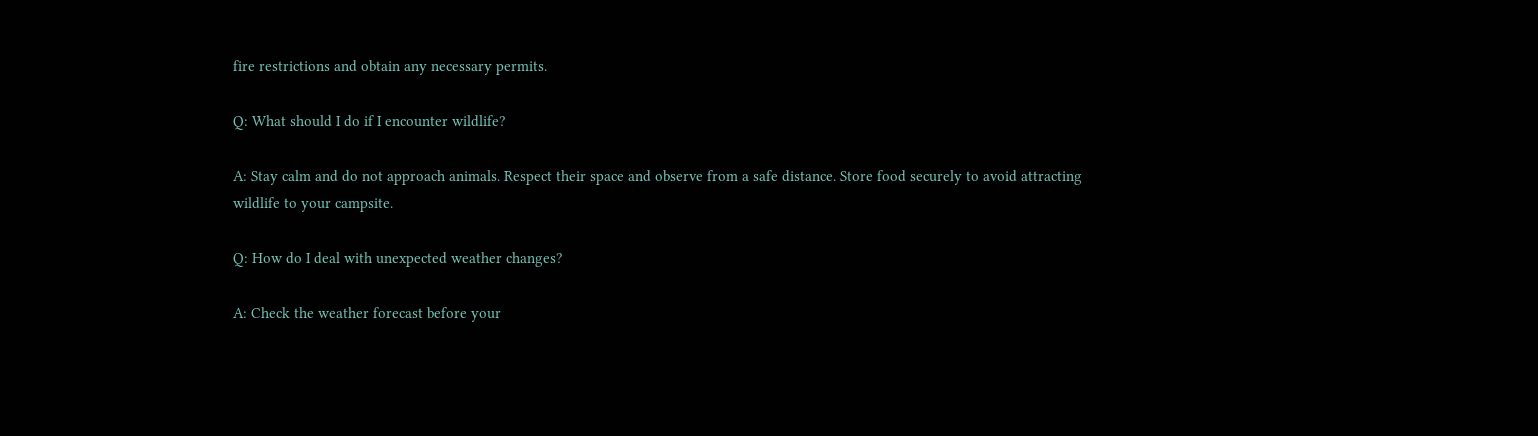fire restrictions and obtain any necessary permits.

Q: What should I do if I encounter wildlife?

A: Stay calm and do not approach animals. Respect their space and observe from a safe distance. Store food securely to avoid attracting wildlife to your campsite.

Q: How do I deal with unexpected weather changes?

A: Check the weather forecast before your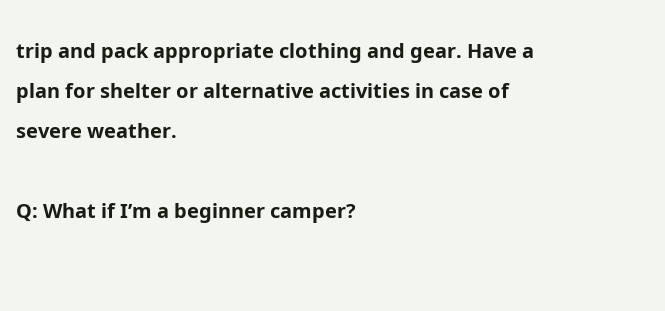trip and pack appropriate clothing and gear. Have a plan for shelter or alternative activities in case of severe weather.

Q: What if I’m a beginner camper?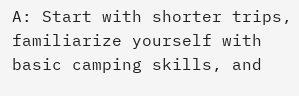A: Start with shorter trips, familiarize yourself with basic camping skills, and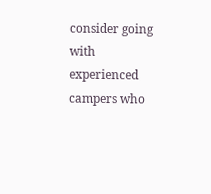consider going with experienced campers who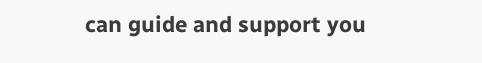can guide and support you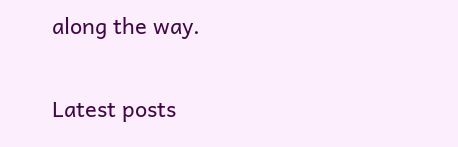along the way.

Latest posts